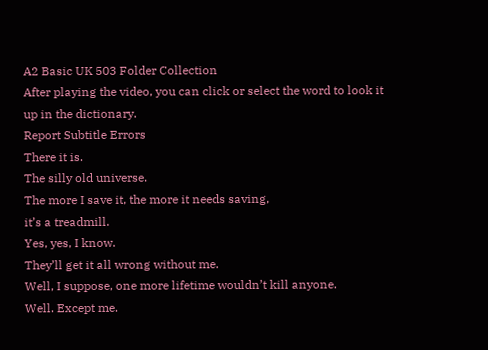A2 Basic UK 503 Folder Collection
After playing the video, you can click or select the word to look it up in the dictionary.
Report Subtitle Errors
There it is.
The silly old universe.
The more I save it, the more it needs saving,
it’s a treadmill.
Yes, yes, I know.
They’ll get it all wrong without me.
Well, I suppose, one more lifetime wouldn’t kill anyone.
Well. Except me.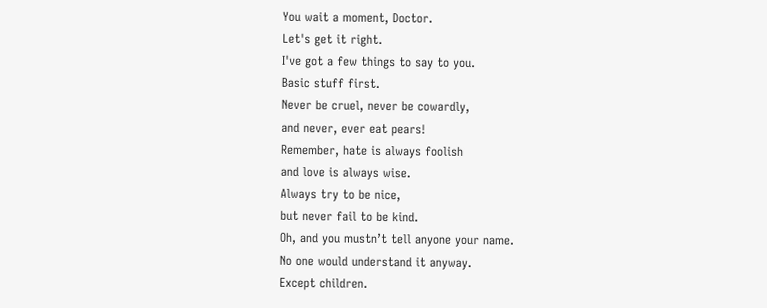You wait a moment, Doctor.
Let's get it right.
I've got a few things to say to you.
Basic stuff first.
Never be cruel, never be cowardly,
and never, ever eat pears!
Remember, hate is always foolish
and love is always wise.
Always try to be nice,
but never fail to be kind.
Oh, and you mustn’t tell anyone your name.
No one would understand it anyway.
Except children.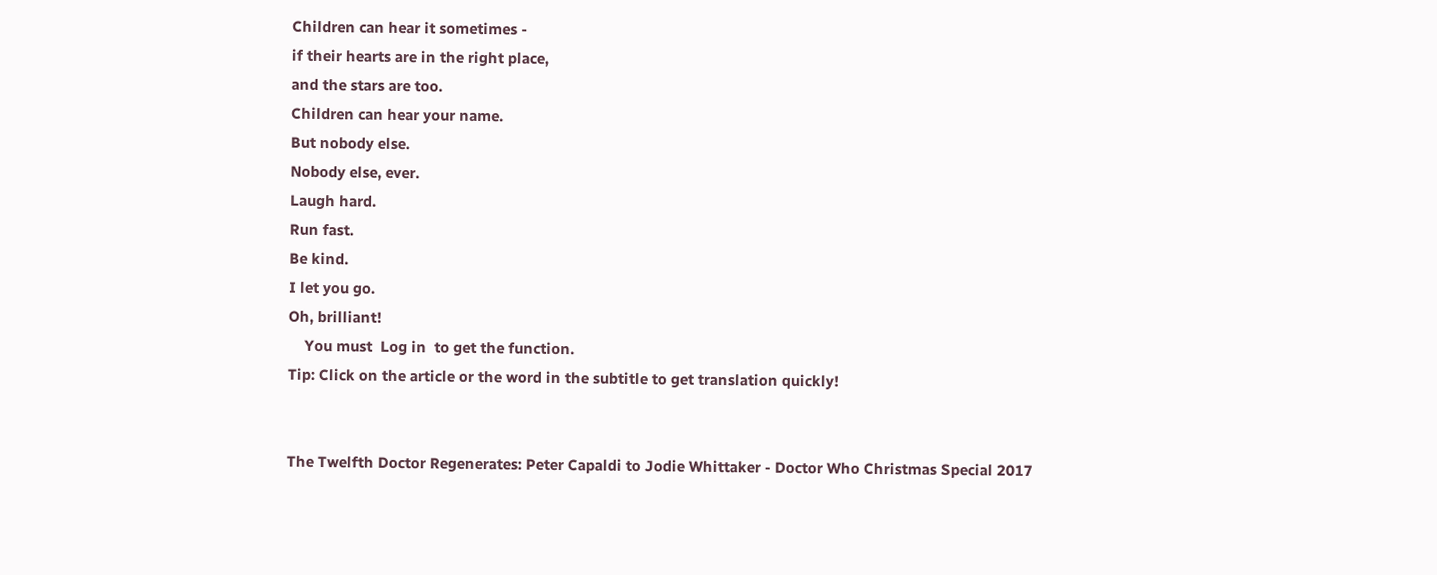Children can hear it sometimes -
if their hearts are in the right place,
and the stars are too.
Children can hear your name.
But nobody else.
Nobody else, ever.
Laugh hard.
Run fast.
Be kind.
I let you go.
Oh, brilliant!
    You must  Log in  to get the function.
Tip: Click on the article or the word in the subtitle to get translation quickly!


The Twelfth Doctor Regenerates: Peter Capaldi to Jodie Whittaker - Doctor Who Christmas Special 2017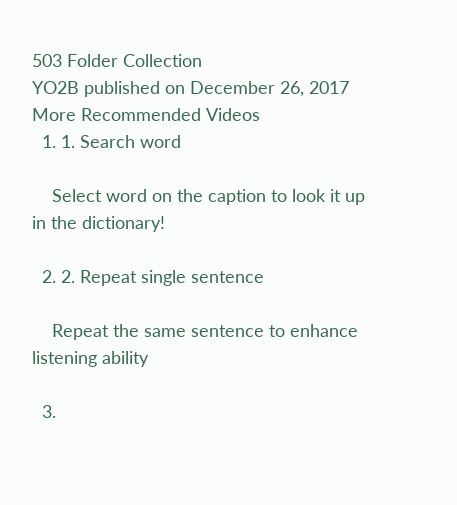503 Folder Collection
YO2B published on December 26, 2017
More Recommended Videos
  1. 1. Search word

    Select word on the caption to look it up in the dictionary!

  2. 2. Repeat single sentence

    Repeat the same sentence to enhance listening ability

  3.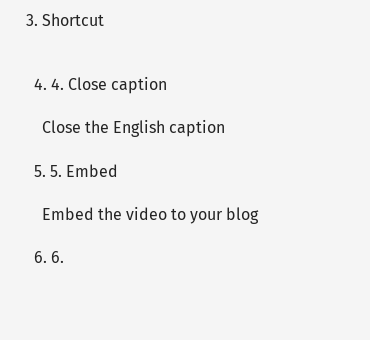3. Shortcut


  4. 4. Close caption

    Close the English caption

  5. 5. Embed

    Embed the video to your blog

  6. 6.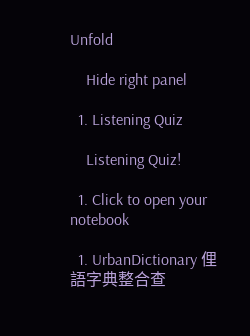Unfold

    Hide right panel

  1. Listening Quiz

    Listening Quiz!

  1. Click to open your notebook

  1. UrbanDictionary 俚語字典整合查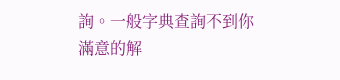詢。一般字典查詢不到你滿意的解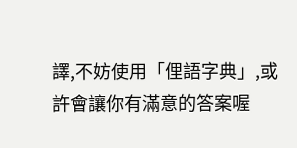譯,不妨使用「俚語字典」,或許會讓你有滿意的答案喔